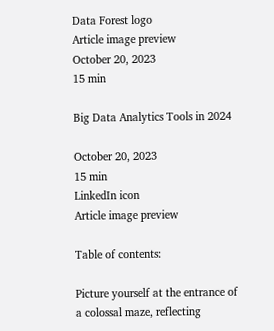Data Forest logo
Article image preview
October 20, 2023
15 min

Big Data Analytics Tools in 2024

October 20, 2023
15 min
LinkedIn icon
Article image preview

Table of contents:

Picture yourself at the entrance of a colossal maze, reflecting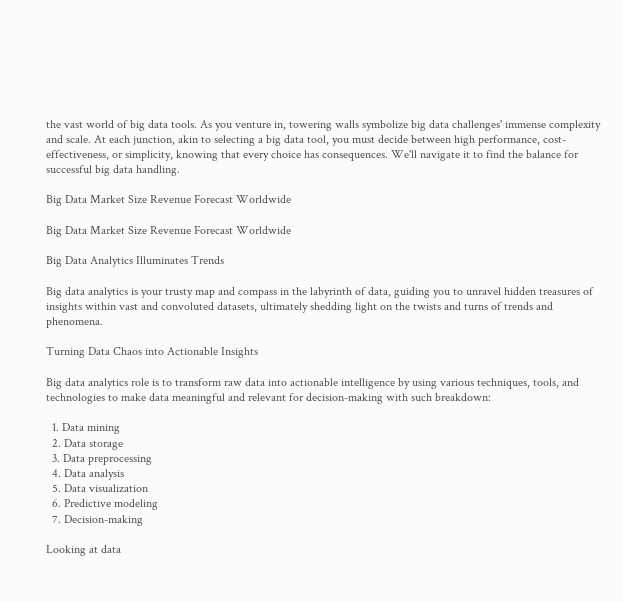the vast world of big data tools. As you venture in, towering walls symbolize big data challenges' immense complexity and scale. At each junction, akin to selecting a big data tool, you must decide between high performance, cost-effectiveness, or simplicity, knowing that every choice has consequences. We'll navigate it to find the balance for successful big data handling.

Big Data Market Size Revenue Forecast Worldwide

Big Data Market Size Revenue Forecast Worldwide

Big Data Analytics Illuminates Trends

Big data analytics is your trusty map and compass in the labyrinth of data, guiding you to unravel hidden treasures of insights within vast and convoluted datasets, ultimately shedding light on the twists and turns of trends and phenomena.

Turning Data Chaos into Actionable Insights

Big data analytics role is to transform raw data into actionable intelligence by using various techniques, tools, and technologies to make data meaningful and relevant for decision-making with such breakdown:

  1. Data mining
  2. Data storage
  3. Data preprocessing
  4. Data analysis
  5. Data visualization
  6. Predictive modeling
  7. Decision-making

Looking at data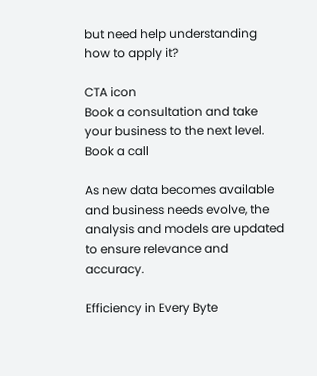but need help understanding how to apply it?

CTA icon
Book a consultation and take your business to the next level.
Book a call

As new data becomes available and business needs evolve, the analysis and models are updated to ensure relevance and accuracy.

Efficiency in Every Byte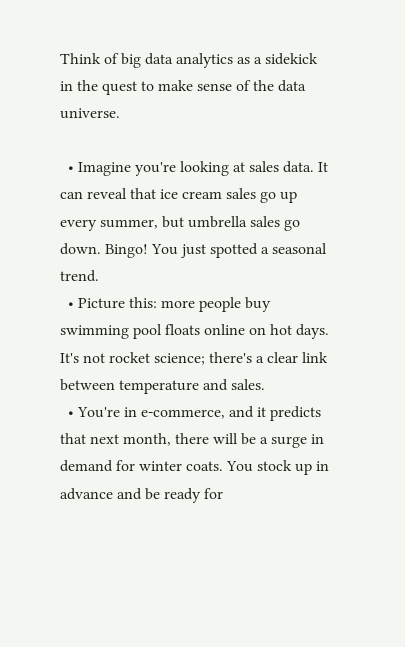Think of big data analytics as a sidekick in the quest to make sense of the data universe.

  • Imagine you're looking at sales data. It can reveal that ice cream sales go up every summer, but umbrella sales go down. Bingo! You just spotted a seasonal trend.
  • Picture this: more people buy swimming pool floats online on hot days. It's not rocket science; there's a clear link between temperature and sales.
  • You're in e-commerce, and it predicts that next month, there will be a surge in demand for winter coats. You stock up in advance and be ready for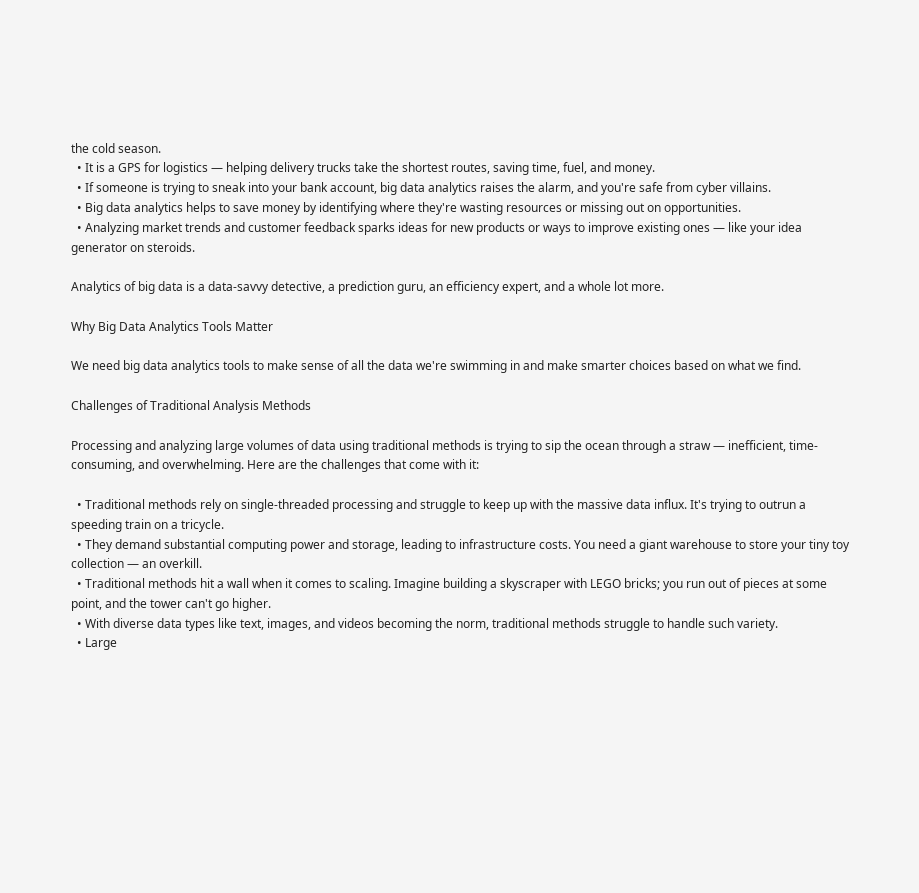the cold season.
  • It is a GPS for logistics — helping delivery trucks take the shortest routes, saving time, fuel, and money.
  • If someone is trying to sneak into your bank account, big data analytics raises the alarm, and you're safe from cyber villains.
  • Big data analytics helps to save money by identifying where they're wasting resources or missing out on opportunities.
  • Analyzing market trends and customer feedback sparks ideas for new products or ways to improve existing ones — like your idea generator on steroids.

Analytics of big data is a data-savvy detective, a prediction guru, an efficiency expert, and a whole lot more.

Why Big Data Analytics Tools Matter

We need big data analytics tools to make sense of all the data we're swimming in and make smarter choices based on what we find.

Challenges of Traditional Analysis Methods

Processing and analyzing large volumes of data using traditional methods is trying to sip the ocean through a straw — inefficient, time-consuming, and overwhelming. Here are the challenges that come with it:

  • Traditional methods rely on single-threaded processing and struggle to keep up with the massive data influx. It's trying to outrun a speeding train on a tricycle.
  • They demand substantial computing power and storage, leading to infrastructure costs. You need a giant warehouse to store your tiny toy collection — an overkill.
  • Traditional methods hit a wall when it comes to scaling. Imagine building a skyscraper with LEGO bricks; you run out of pieces at some point, and the tower can't go higher.
  • With diverse data types like text, images, and videos becoming the norm, traditional methods struggle to handle such variety.
  • Large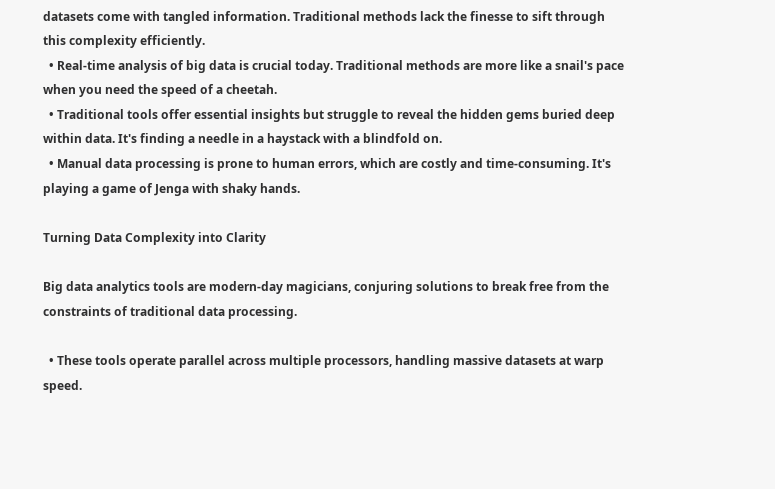datasets come with tangled information. Traditional methods lack the finesse to sift through this complexity efficiently.
  • Real-time analysis of big data is crucial today. Traditional methods are more like a snail's pace when you need the speed of a cheetah.
  • Traditional tools offer essential insights but struggle to reveal the hidden gems buried deep within data. It's finding a needle in a haystack with a blindfold on.
  • Manual data processing is prone to human errors, which are costly and time-consuming. It's playing a game of Jenga with shaky hands.

Turning Data Complexity into Clarity

Big data analytics tools are modern-day magicians, conjuring solutions to break free from the constraints of traditional data processing.

  • These tools operate parallel across multiple processors, handling massive datasets at warp speed.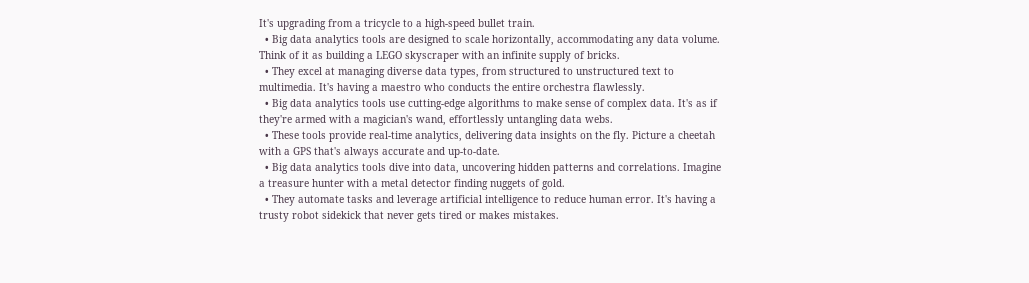It's upgrading from a tricycle to a high-speed bullet train.
  • Big data analytics tools are designed to scale horizontally, accommodating any data volume. Think of it as building a LEGO skyscraper with an infinite supply of bricks.
  • They excel at managing diverse data types, from structured to unstructured text to multimedia. It's having a maestro who conducts the entire orchestra flawlessly.
  • Big data analytics tools use cutting-edge algorithms to make sense of complex data. It's as if they're armed with a magician's wand, effortlessly untangling data webs.
  • These tools provide real-time analytics, delivering data insights on the fly. Picture a cheetah with a GPS that's always accurate and up-to-date.
  • Big data analytics tools dive into data, uncovering hidden patterns and correlations. Imagine a treasure hunter with a metal detector finding nuggets of gold.
  • They automate tasks and leverage artificial intelligence to reduce human error. It's having a trusty robot sidekick that never gets tired or makes mistakes.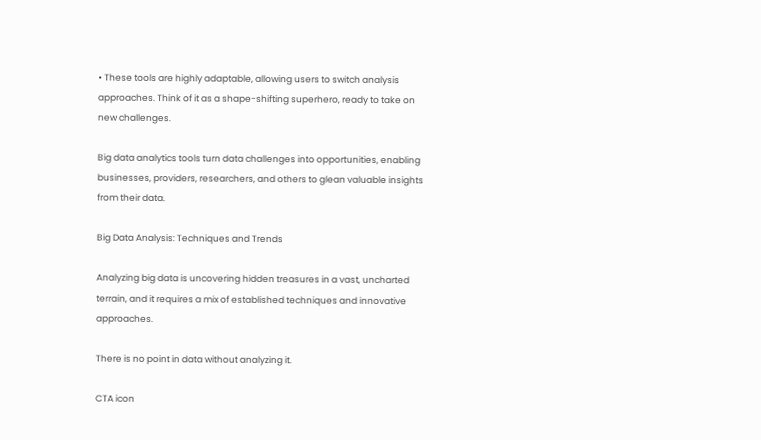• These tools are highly adaptable, allowing users to switch analysis approaches. Think of it as a shape-shifting superhero, ready to take on new challenges.

Big data analytics tools turn data challenges into opportunities, enabling businesses, providers, researchers, and others to glean valuable insights from their data.

Big Data Analysis: Techniques and Trends

Analyzing big data is uncovering hidden treasures in a vast, uncharted terrain, and it requires a mix of established techniques and innovative approaches.

There is no point in data without analyzing it.

CTA icon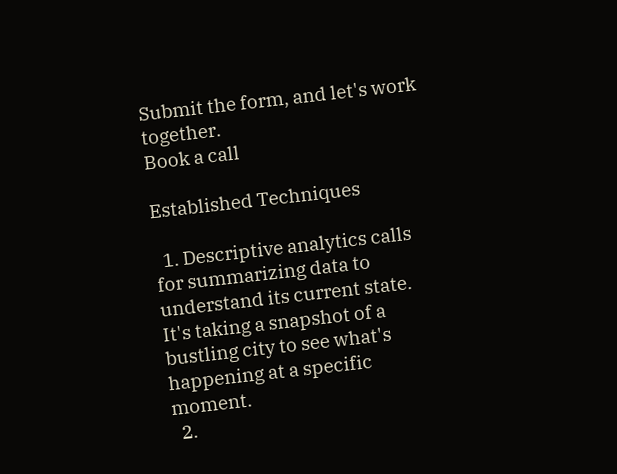Submit the form, and let's work together.
Book a call

Established Techniques

  1. Descriptive analytics calls for summarizing data to understand its current state. It's taking a snapshot of a bustling city to see what's happening at a specific moment.
  2.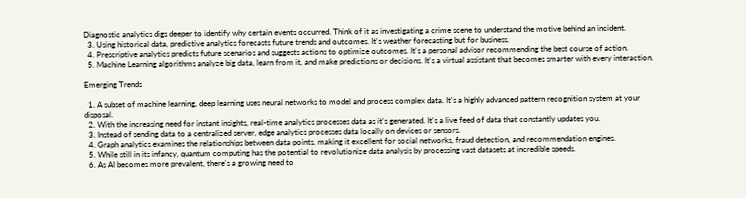Diagnostic analytics digs deeper to identify why certain events occurred. Think of it as investigating a crime scene to understand the motive behind an incident.
  3. Using historical data, predictive analytics forecasts future trends and outcomes. It's weather forecasting but for business.
  4. Prescriptive analytics predicts future scenarios and suggests actions to optimize outcomes. It's a personal advisor recommending the best course of action.
  5. Machine Learning algorithms analyze big data, learn from it, and make predictions or decisions. It's a virtual assistant that becomes smarter with every interaction.

Emerging Trends

  1. A subset of machine learning, deep learning uses neural networks to model and process complex data. It's a highly advanced pattern recognition system at your disposal.
  2. With the increasing need for instant insights, real-time analytics processes data as it's generated. It's a live feed of data that constantly updates you.
  3. Instead of sending data to a centralized server, edge analytics processes data locally on devices or sensors.
  4. Graph analytics examines the relationships between data points, making it excellent for social networks, fraud detection, and recommendation engines.
  5. While still in its infancy, quantum computing has the potential to revolutionize data analysis by processing vast datasets at incredible speeds.
  6. As AI becomes more prevalent, there's a growing need to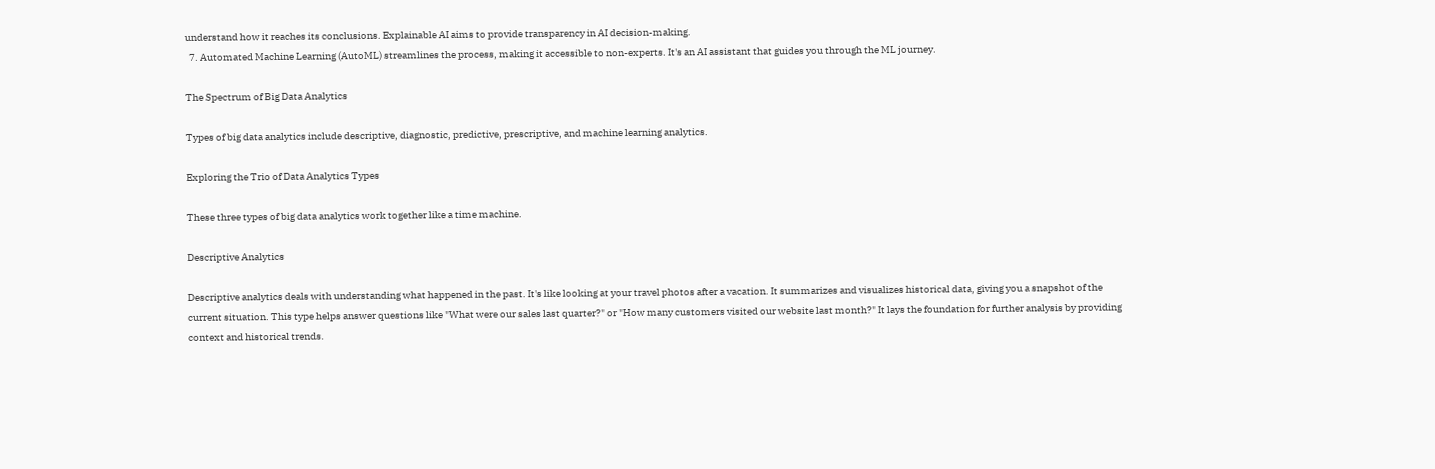understand how it reaches its conclusions. Explainable AI aims to provide transparency in AI decision-making.
  7. Automated Machine Learning (AutoML) streamlines the process, making it accessible to non-experts. It's an AI assistant that guides you through the ML journey.

The Spectrum of Big Data Analytics

Types of big data analytics include descriptive, diagnostic, predictive, prescriptive, and machine learning analytics.

Exploring the Trio of Data Analytics Types

These three types of big data analytics work together like a time machine.

Descriptive Analytics

Descriptive analytics deals with understanding what happened in the past. It's like looking at your travel photos after a vacation. It summarizes and visualizes historical data, giving you a snapshot of the current situation. This type helps answer questions like "What were our sales last quarter?" or "How many customers visited our website last month?" It lays the foundation for further analysis by providing context and historical trends.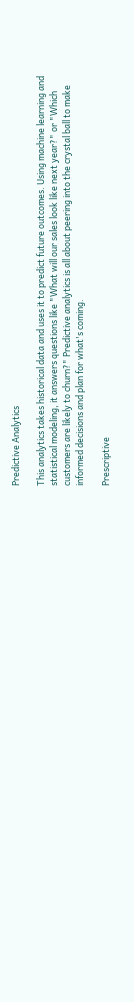Predictive Analytics

This analytics takes historical data and uses it to predict future outcomes. Using machine learning and statistical modeling, it answers questions like "What will our sales look like next year?" or "Which customers are likely to churn?" Predictive analytics is all about peering into the crystal ball to make informed decisions and plan for what's coming.

Prescriptive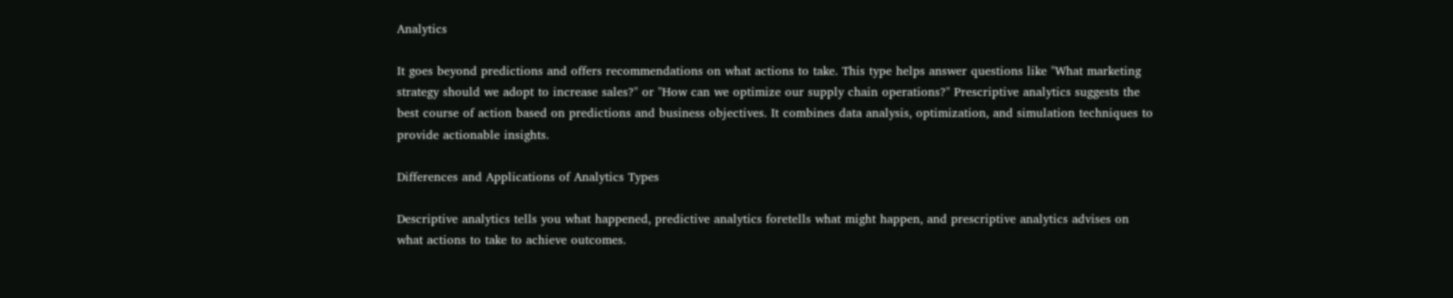Analytics

It goes beyond predictions and offers recommendations on what actions to take. This type helps answer questions like "What marketing strategy should we adopt to increase sales?" or "How can we optimize our supply chain operations?" Prescriptive analytics suggests the best course of action based on predictions and business objectives. It combines data analysis, optimization, and simulation techniques to provide actionable insights.

Differences and Applications of Analytics Types

Descriptive analytics tells you what happened, predictive analytics foretells what might happen, and prescriptive analytics advises on what actions to take to achieve outcomes.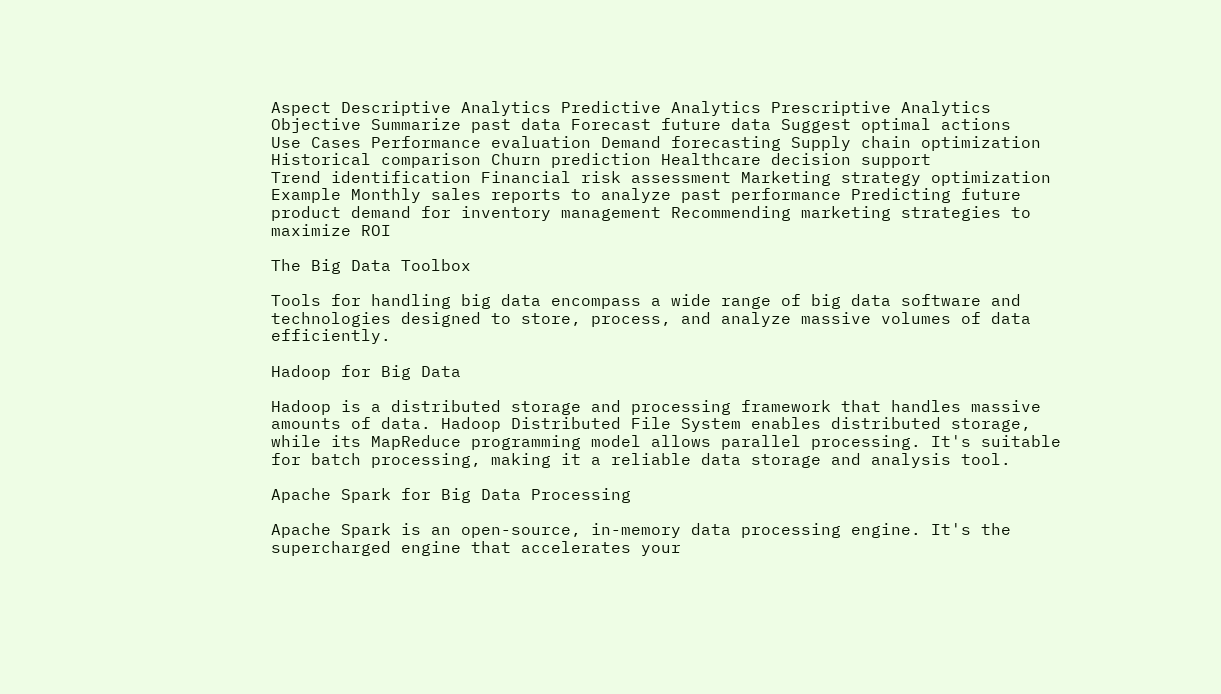Aspect Descriptive Analytics Predictive Analytics Prescriptive Analytics
Objective Summarize past data Forecast future data Suggest optimal actions
Use Cases Performance evaluation Demand forecasting Supply chain optimization
Historical comparison Churn prediction Healthcare decision support
Trend identification Financial risk assessment Marketing strategy optimization
Example Monthly sales reports to analyze past performance Predicting future product demand for inventory management Recommending marketing strategies to maximize ROI

The Big Data Toolbox

Tools for handling big data encompass a wide range of big data software and technologies designed to store, process, and analyze massive volumes of data efficiently.

Hadoop for Big Data

Hadoop is a distributed storage and processing framework that handles massive amounts of data. Hadoop Distributed File System enables distributed storage, while its MapReduce programming model allows parallel processing. It's suitable for batch processing, making it a reliable data storage and analysis tool.

Apache Spark for Big Data Processing

Apache Spark is an open-source, in-memory data processing engine. It's the supercharged engine that accelerates your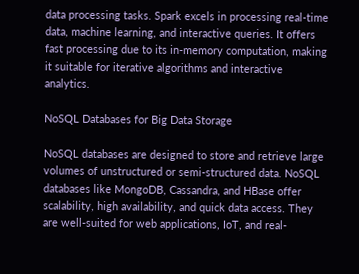data processing tasks. Spark excels in processing real-time data, machine learning, and interactive queries. It offers fast processing due to its in-memory computation, making it suitable for iterative algorithms and interactive analytics.

NoSQL Databases for Big Data Storage

NoSQL databases are designed to store and retrieve large volumes of unstructured or semi-structured data. NoSQL databases like MongoDB, Cassandra, and HBase offer scalability, high availability, and quick data access. They are well-suited for web applications, IoT, and real-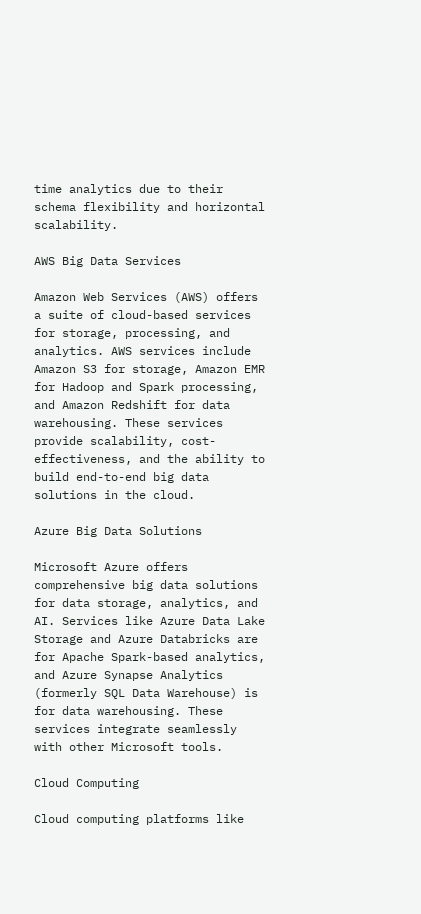time analytics due to their schema flexibility and horizontal scalability.

AWS Big Data Services

Amazon Web Services (AWS) offers a suite of cloud-based services for storage, processing, and analytics. AWS services include Amazon S3 for storage, Amazon EMR for Hadoop and Spark processing, and Amazon Redshift for data warehousing. These services provide scalability, cost-effectiveness, and the ability to build end-to-end big data solutions in the cloud.

Azure Big Data Solutions

Microsoft Azure offers comprehensive big data solutions for data storage, analytics, and AI. Services like Azure Data Lake Storage and Azure Databricks are for Apache Spark-based analytics, and Azure Synapse Analytics (formerly SQL Data Warehouse) is for data warehousing. These services integrate seamlessly with other Microsoft tools.

Cloud Computing

Cloud computing platforms like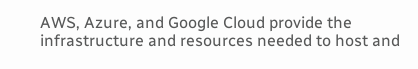AWS, Azure, and Google Cloud provide the infrastructure and resources needed to host and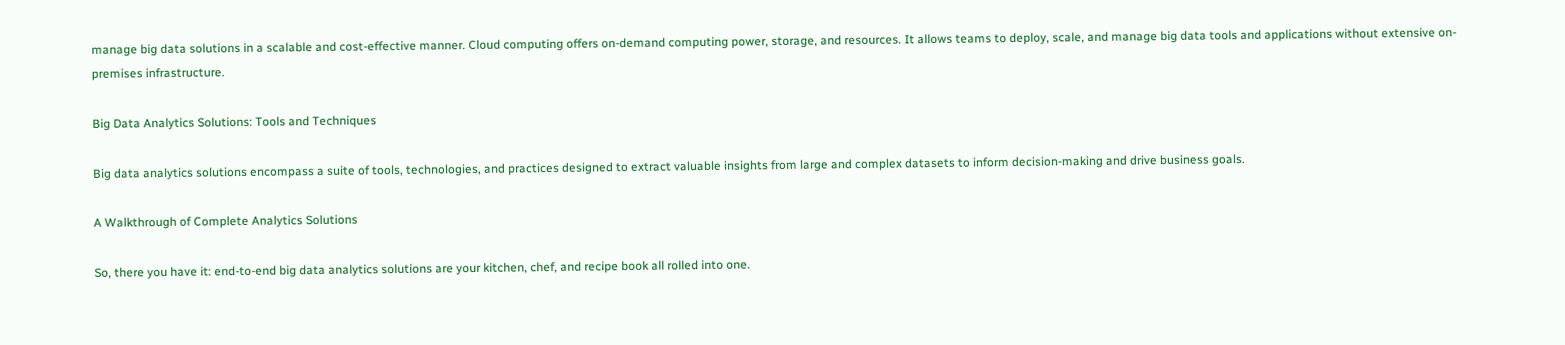manage big data solutions in a scalable and cost-effective manner. Cloud computing offers on-demand computing power, storage, and resources. It allows teams to deploy, scale, and manage big data tools and applications without extensive on-premises infrastructure.

Big Data Analytics Solutions: Tools and Techniques

Big data analytics solutions encompass a suite of tools, technologies, and practices designed to extract valuable insights from large and complex datasets to inform decision-making and drive business goals.

A Walkthrough of Complete Analytics Solutions

So, there you have it: end-to-end big data analytics solutions are your kitchen, chef, and recipe book all rolled into one.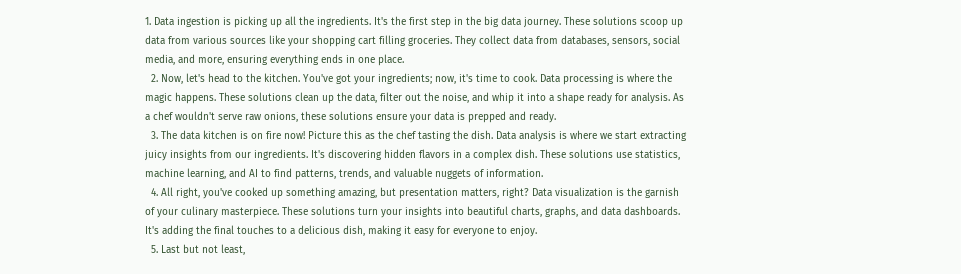1. Data ingestion is picking up all the ingredients. It's the first step in the big data journey. These solutions scoop up data from various sources like your shopping cart filling groceries. They collect data from databases, sensors, social media, and more, ensuring everything ends in one place.
  2. Now, let's head to the kitchen. You've got your ingredients; now, it's time to cook. Data processing is where the magic happens. These solutions clean up the data, filter out the noise, and whip it into a shape ready for analysis. As a chef wouldn't serve raw onions, these solutions ensure your data is prepped and ready.
  3. The data kitchen is on fire now! Picture this as the chef tasting the dish. Data analysis is where we start extracting juicy insights from our ingredients. It's discovering hidden flavors in a complex dish. These solutions use statistics, machine learning, and AI to find patterns, trends, and valuable nuggets of information.
  4. All right, you've cooked up something amazing, but presentation matters, right? Data visualization is the garnish of your culinary masterpiece. These solutions turn your insights into beautiful charts, graphs, and data dashboards. It's adding the final touches to a delicious dish, making it easy for everyone to enjoy.
  5. Last but not least,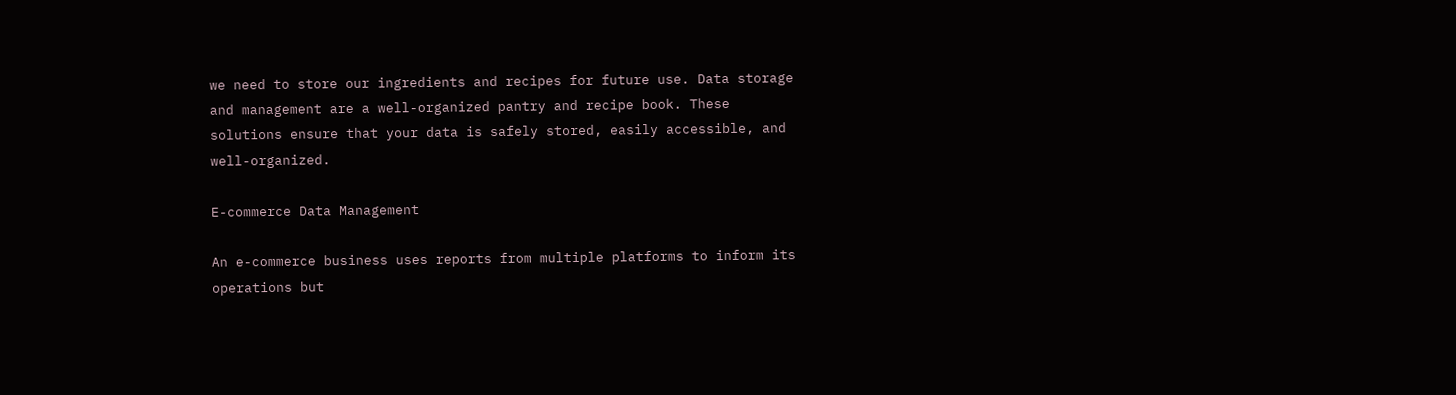we need to store our ingredients and recipes for future use. Data storage and management are a well-organized pantry and recipe book. These solutions ensure that your data is safely stored, easily accessible, and well-organized.

E-commerce Data Management

An e-commerce business uses reports from multiple platforms to inform its operations but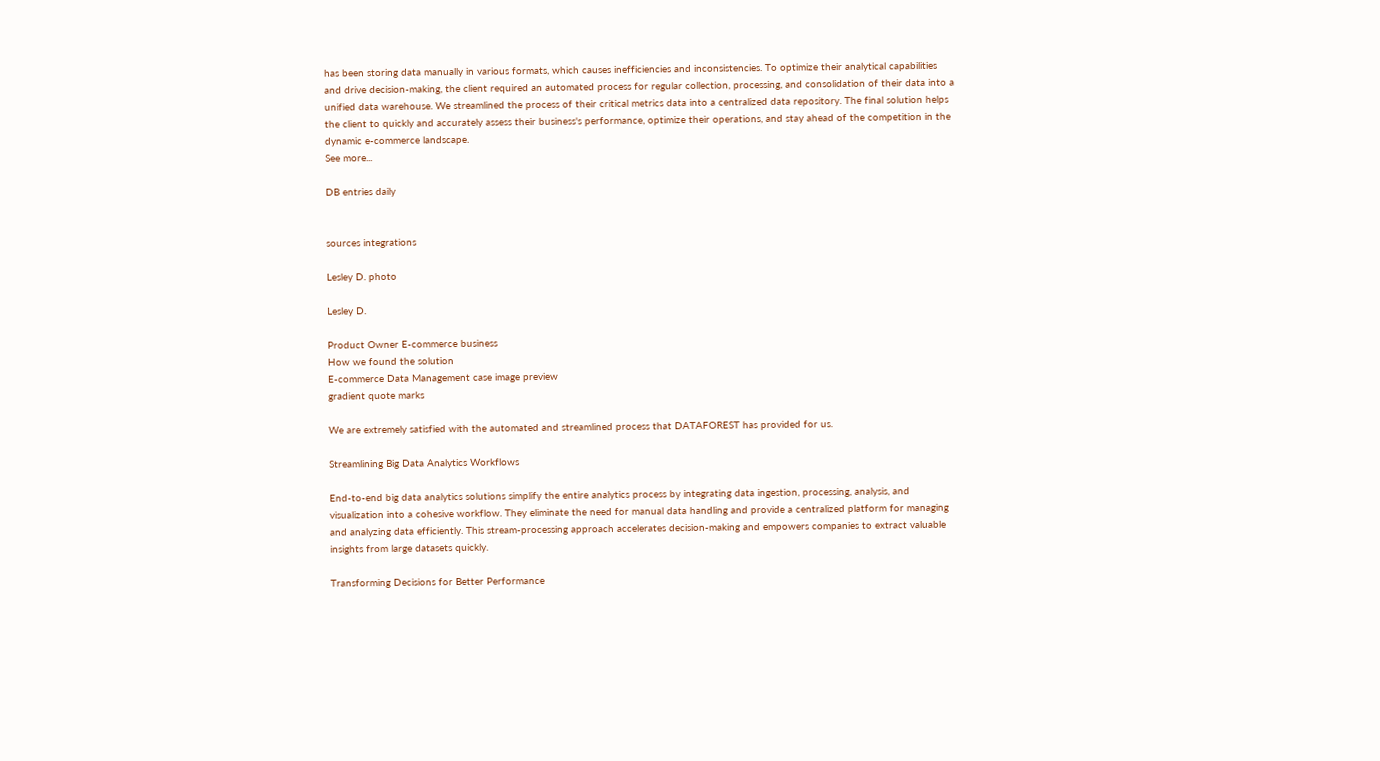has been storing data manually in various formats, which causes inefficiencies and inconsistencies. To optimize their analytical capabilities and drive decision-making, the client required an automated process for regular collection, processing, and consolidation of their data into a unified data warehouse. We streamlined the process of their critical metrics data into a centralized data repository. The final solution helps the client to quickly and accurately assess their business's performance, optimize their operations, and stay ahead of the competition in the dynamic e-commerce landscape.
See more...

DB entries daily


sources integrations

Lesley D. photo

Lesley D.

Product Owner E-commerce business
How we found the solution
E-commerce Data Management case image preview
gradient quote marks

We are extremely satisfied with the automated and streamlined process that DATAFOREST has provided for us.

Streamlining Big Data Analytics Workflows

End-to-end big data analytics solutions simplify the entire analytics process by integrating data ingestion, processing, analysis, and visualization into a cohesive workflow. They eliminate the need for manual data handling and provide a centralized platform for managing and analyzing data efficiently. This stream-processing approach accelerates decision-making and empowers companies to extract valuable insights from large datasets quickly.

Transforming Decisions for Better Performance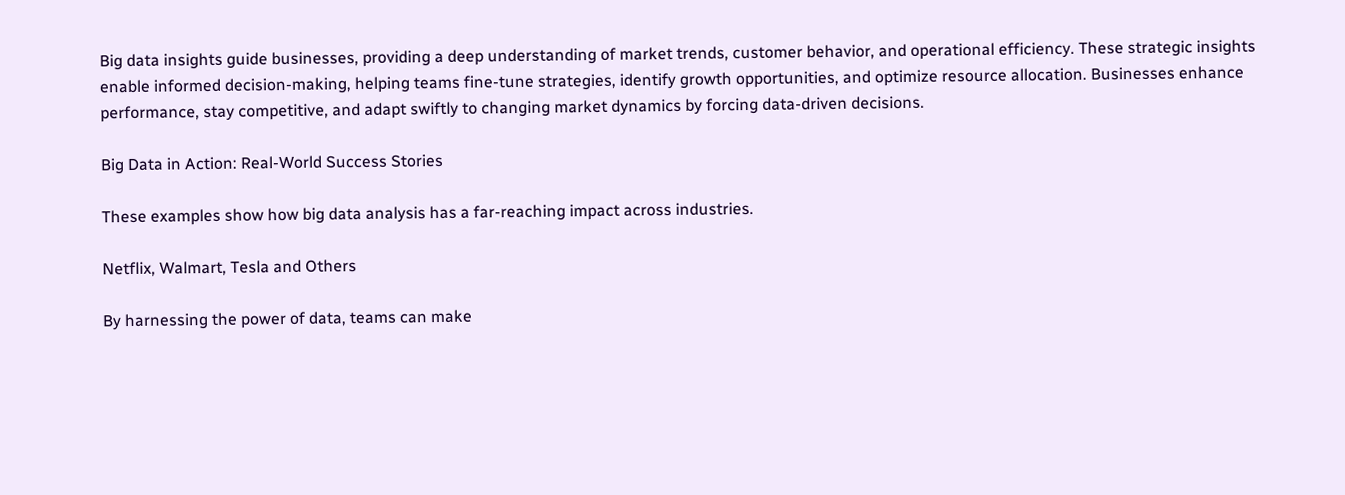Big data insights guide businesses, providing a deep understanding of market trends, customer behavior, and operational efficiency. These strategic insights enable informed decision-making, helping teams fine-tune strategies, identify growth opportunities, and optimize resource allocation. Businesses enhance performance, stay competitive, and adapt swiftly to changing market dynamics by forcing data-driven decisions.

Big Data in Action: Real-World Success Stories

These examples show how big data analysis has a far-reaching impact across industries.

Netflix, Walmart, Tesla and Others

By harnessing the power of data, teams can make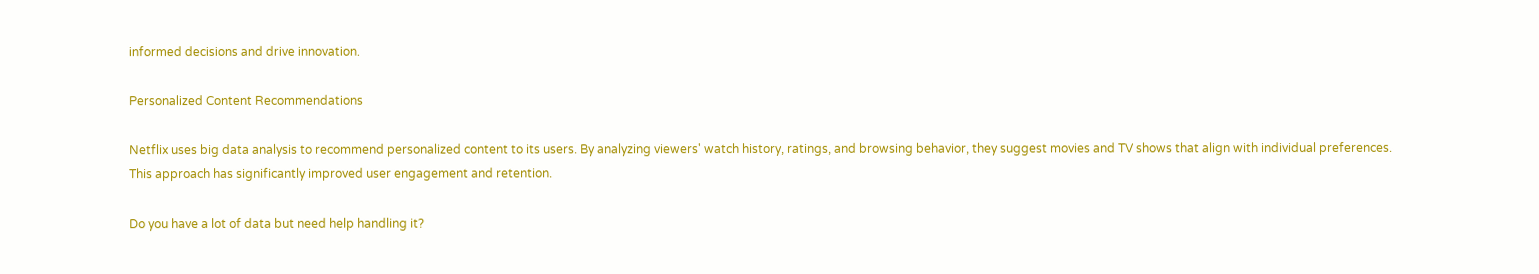informed decisions and drive innovation.

Personalized Content Recommendations

Netflix uses big data analysis to recommend personalized content to its users. By analyzing viewers' watch history, ratings, and browsing behavior, they suggest movies and TV shows that align with individual preferences. This approach has significantly improved user engagement and retention.

Do you have a lot of data but need help handling it?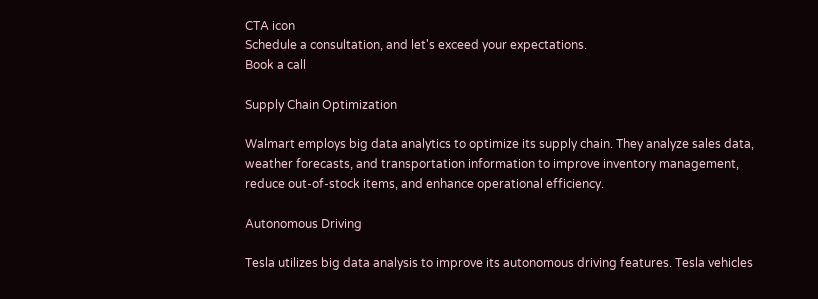CTA icon
Schedule a consultation, and let's exceed your expectations.
Book a call

Supply Chain Optimization

Walmart employs big data analytics to optimize its supply chain. They analyze sales data, weather forecasts, and transportation information to improve inventory management, reduce out-of-stock items, and enhance operational efficiency.

Autonomous Driving

Tesla utilizes big data analysis to improve its autonomous driving features. Tesla vehicles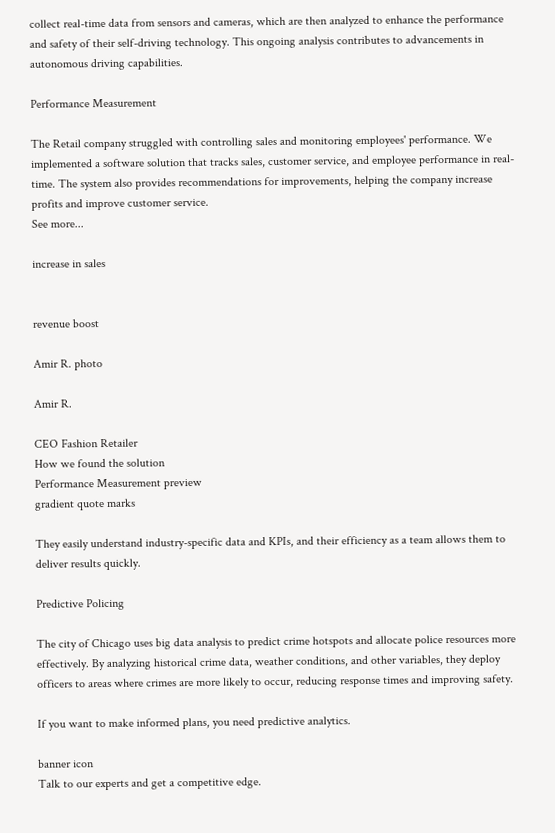collect real-time data from sensors and cameras, which are then analyzed to enhance the performance and safety of their self-driving technology. This ongoing analysis contributes to advancements in autonomous driving capabilities.

Performance Measurement

The Retail company struggled with controlling sales and monitoring employees' performance. We implemented a software solution that tracks sales, customer service, and employee performance in real-time. The system also provides recommendations for improvements, helping the company increase profits and improve customer service.
See more...

increase in sales


revenue boost

Amir R. photo

Amir R.

CEO Fashion Retailer
How we found the solution
Performance Measurement preview
gradient quote marks

They easily understand industry-specific data and KPIs, and their efficiency as a team allows them to deliver results quickly.

Predictive Policing

The city of Chicago uses big data analysis to predict crime hotspots and allocate police resources more effectively. By analyzing historical crime data, weather conditions, and other variables, they deploy officers to areas where crimes are more likely to occur, reducing response times and improving safety.

If you want to make informed plans, you need predictive analytics.

banner icon
Talk to our experts and get a competitive edge.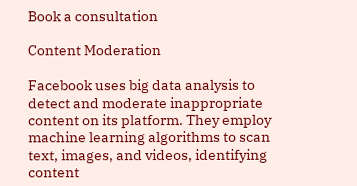Book a consultation

Content Moderation

Facebook uses big data analysis to detect and moderate inappropriate content on its platform. They employ machine learning algorithms to scan text, images, and videos, identifying content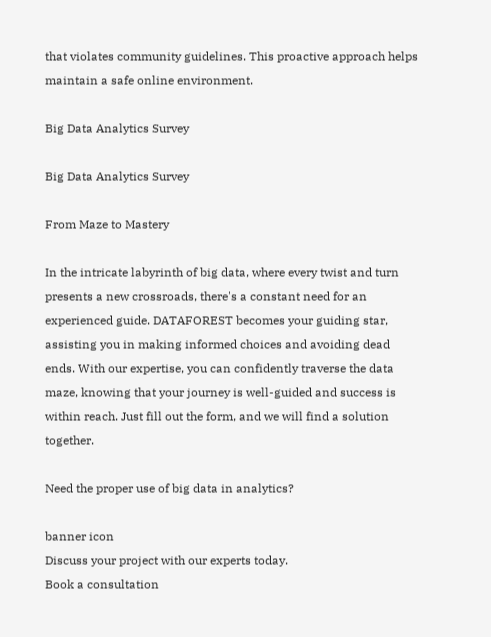that violates community guidelines. This proactive approach helps maintain a safe online environment.

Big Data Analytics Survey

Big Data Analytics Survey

From Maze to Mastery

In the intricate labyrinth of big data, where every twist and turn presents a new crossroads, there's a constant need for an experienced guide. DATAFOREST becomes your guiding star, assisting you in making informed choices and avoiding dead ends. With our expertise, you can confidently traverse the data maze, knowing that your journey is well-guided and success is within reach. Just fill out the form, and we will find a solution together.

Need the proper use of big data in analytics?

banner icon
Discuss your project with our experts today.
Book a consultation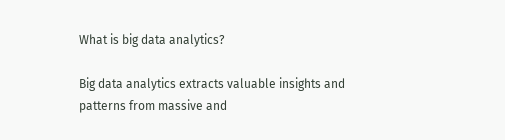What is big data analytics?

Big data analytics extracts valuable insights and patterns from massive and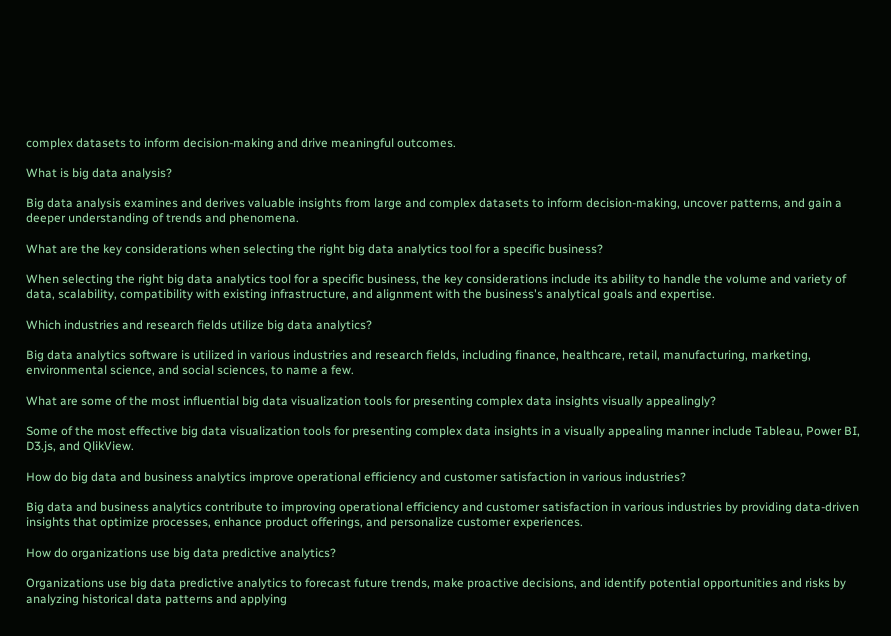complex datasets to inform decision-making and drive meaningful outcomes.

What is big data analysis?

Big data analysis examines and derives valuable insights from large and complex datasets to inform decision-making, uncover patterns, and gain a deeper understanding of trends and phenomena.

What are the key considerations when selecting the right big data analytics tool for a specific business?

When selecting the right big data analytics tool for a specific business, the key considerations include its ability to handle the volume and variety of data, scalability, compatibility with existing infrastructure, and alignment with the business's analytical goals and expertise.

Which industries and research fields utilize big data analytics?

Big data analytics software is utilized in various industries and research fields, including finance, healthcare, retail, manufacturing, marketing, environmental science, and social sciences, to name a few.

What are some of the most influential big data visualization tools for presenting complex data insights visually appealingly?

Some of the most effective big data visualization tools for presenting complex data insights in a visually appealing manner include Tableau, Power BI, D3.js, and QlikView.

How do big data and business analytics improve operational efficiency and customer satisfaction in various industries?

Big data and business analytics contribute to improving operational efficiency and customer satisfaction in various industries by providing data-driven insights that optimize processes, enhance product offerings, and personalize customer experiences.

How do organizations use big data predictive analytics?

Organizations use big data predictive analytics to forecast future trends, make proactive decisions, and identify potential opportunities and risks by analyzing historical data patterns and applying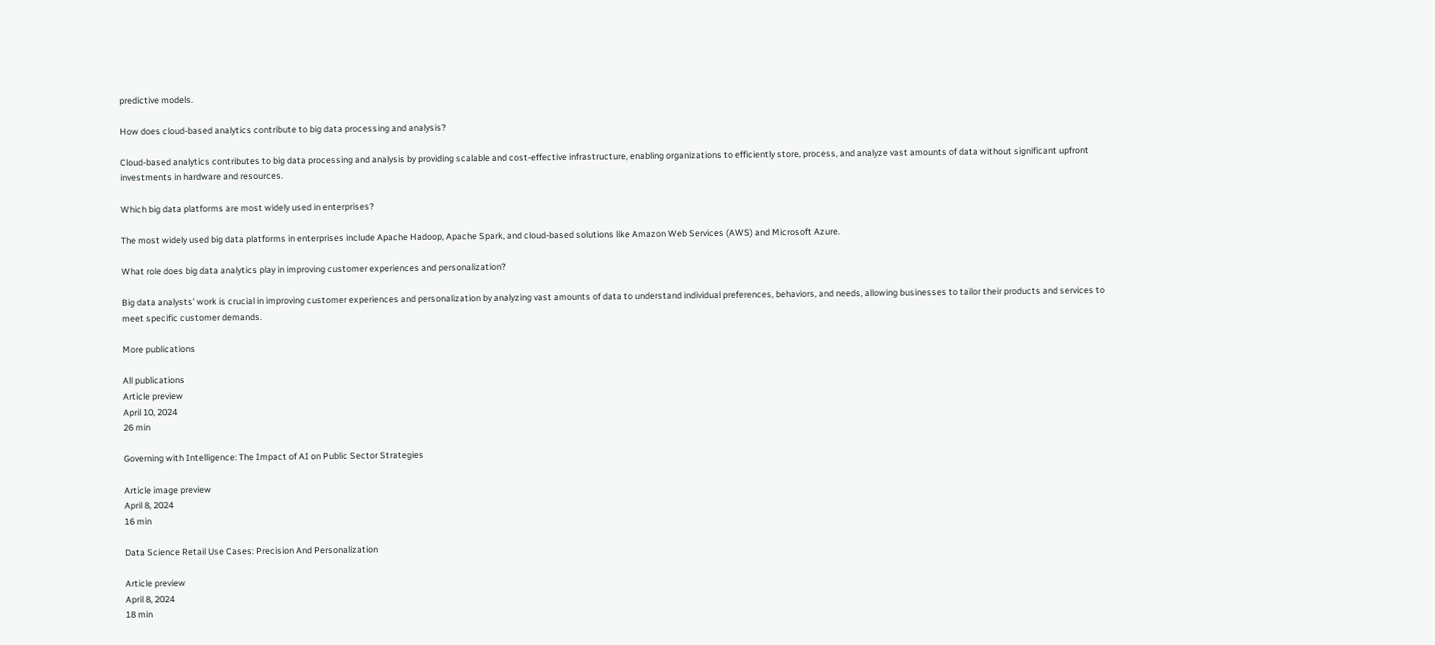predictive models.

How does cloud-based analytics contribute to big data processing and analysis?

Cloud-based analytics contributes to big data processing and analysis by providing scalable and cost-effective infrastructure, enabling organizations to efficiently store, process, and analyze vast amounts of data without significant upfront investments in hardware and resources.

Which big data platforms are most widely used in enterprises?

The most widely used big data platforms in enterprises include Apache Hadoop, Apache Spark, and cloud-based solutions like Amazon Web Services (AWS) and Microsoft Azure.

What role does big data analytics play in improving customer experiences and personalization?

Big data analysts’ work is crucial in improving customer experiences and personalization by analyzing vast amounts of data to understand individual preferences, behaviors, and needs, allowing businesses to tailor their products and services to meet specific customer demands.

More publications

All publications
Article preview
April 10, 2024
26 min

Governing with Intelligence: The Impact of AI on Public Sector Strategies

Article image preview
April 8, 2024
16 min

Data Science Retail Use Cases: Precision And Personalization

Article preview
April 8, 2024
18 min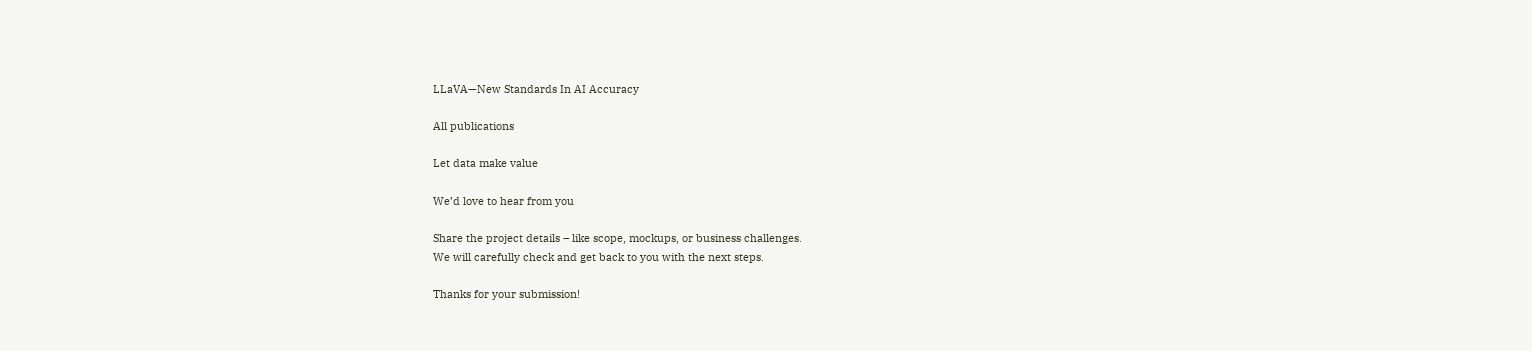LLaVA—New Standards In AI Accuracy

All publications

Let data make value

We’d love to hear from you

Share the project details – like scope, mockups, or business challenges.
We will carefully check and get back to you with the next steps.

Thanks for your submission!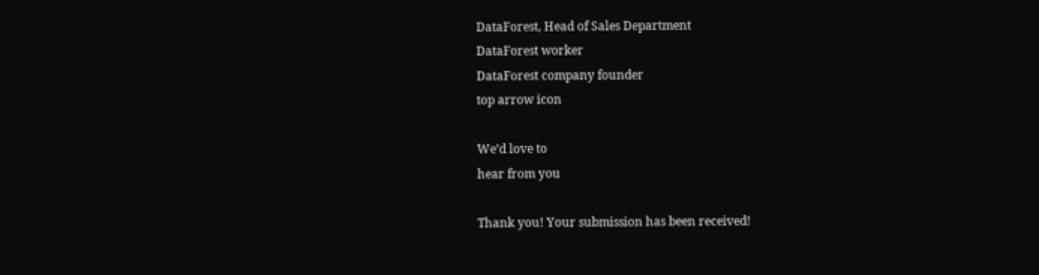DataForest, Head of Sales Department
DataForest worker
DataForest company founder
top arrow icon

We’d love to
hear from you

Thank you! Your submission has been received!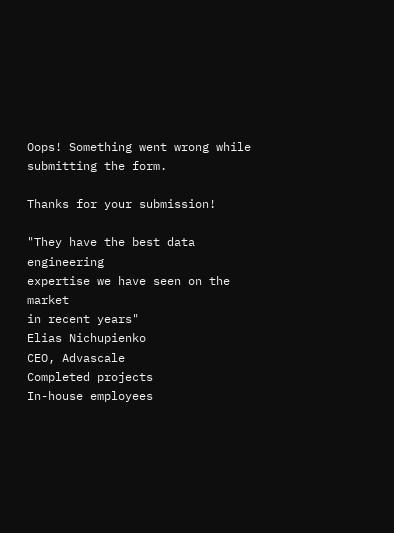Oops! Something went wrong while submitting the form.

Thanks for your submission!

"They have the best data engineering
expertise we have seen on the market
in recent years"
Elias Nichupienko
CEO, Advascale
Completed projects
In-house employees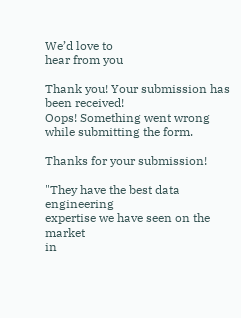We’d love to
hear from you

Thank you! Your submission has been received!
Oops! Something went wrong while submitting the form.

Thanks for your submission!

"They have the best data engineering
expertise we have seen on the market
in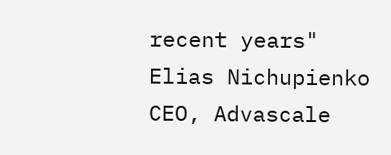recent years"
Elias Nichupienko
CEO, Advascale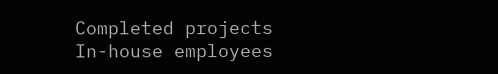Completed projects
In-house employees